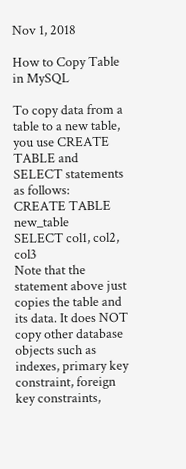Nov 1, 2018

How to Copy Table in MySQL

To copy data from a table to a new table, you use CREATE TABLE and SELECT statements as follows:
CREATE TABLE new_table
SELECT col1, col2, col3
Note that the statement above just copies the table and its data. It does NOT copy other database objects such as indexes, primary key constraint, foreign key constraints,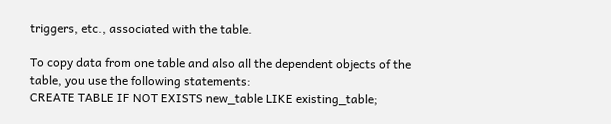triggers, etc., associated with the table.

To copy data from one table and also all the dependent objects of the table, you use the following statements:
CREATE TABLE IF NOT EXISTS new_table LIKE existing_table;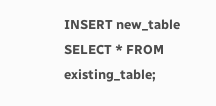INSERT new_table
SELECT * FROM existing_table;